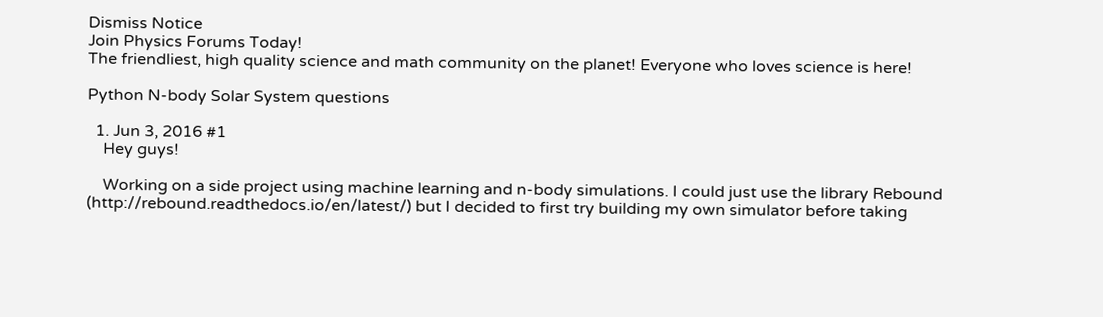Dismiss Notice
Join Physics Forums Today!
The friendliest, high quality science and math community on the planet! Everyone who loves science is here!

Python N-body Solar System questions

  1. Jun 3, 2016 #1
    Hey guys!

    Working on a side project using machine learning and n-body simulations. I could just use the library Rebound (http://rebound.readthedocs.io/en/latest/) but I decided to first try building my own simulator before taking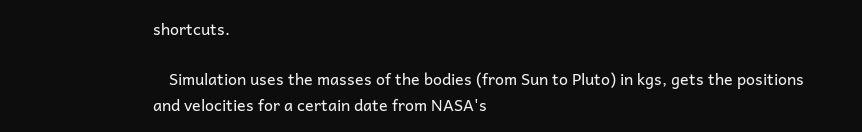shortcuts.

    Simulation uses the masses of the bodies (from Sun to Pluto) in kgs, gets the positions and velocities for a certain date from NASA's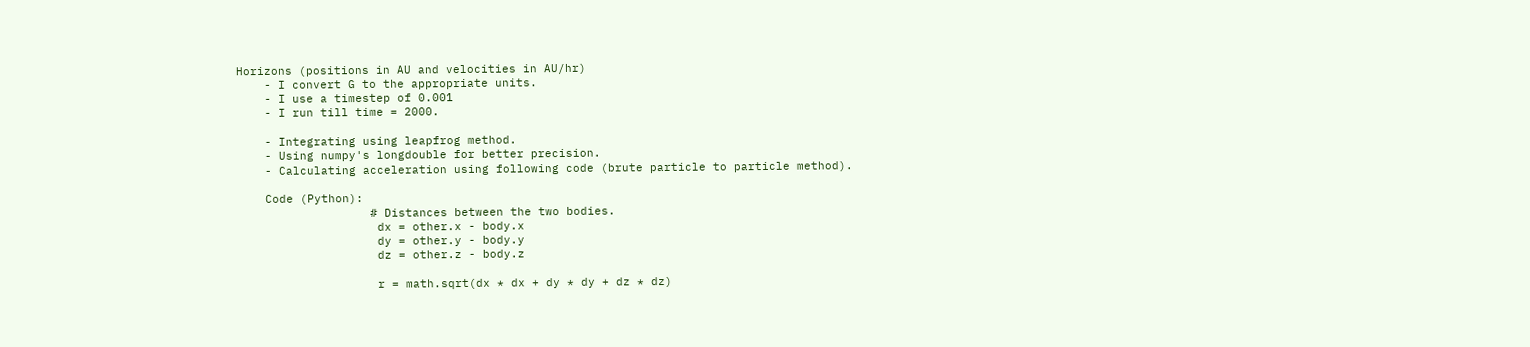Horizons (positions in AU and velocities in AU/hr)
    - I convert G to the appropriate units.
    - I use a timestep of 0.001
    - I run till time = 2000.

    - Integrating using leapfrog method.
    - Using numpy's longdouble for better precision.
    - Calculating acceleration using following code (brute particle to particle method).

    Code (Python):
                   # Distances between the two bodies.
                    dx = other.x - body.x
                    dy = other.y - body.y
                    dz = other.z - body.z

                    r = math.sqrt(dx * dx + dy * dy + dz * dz)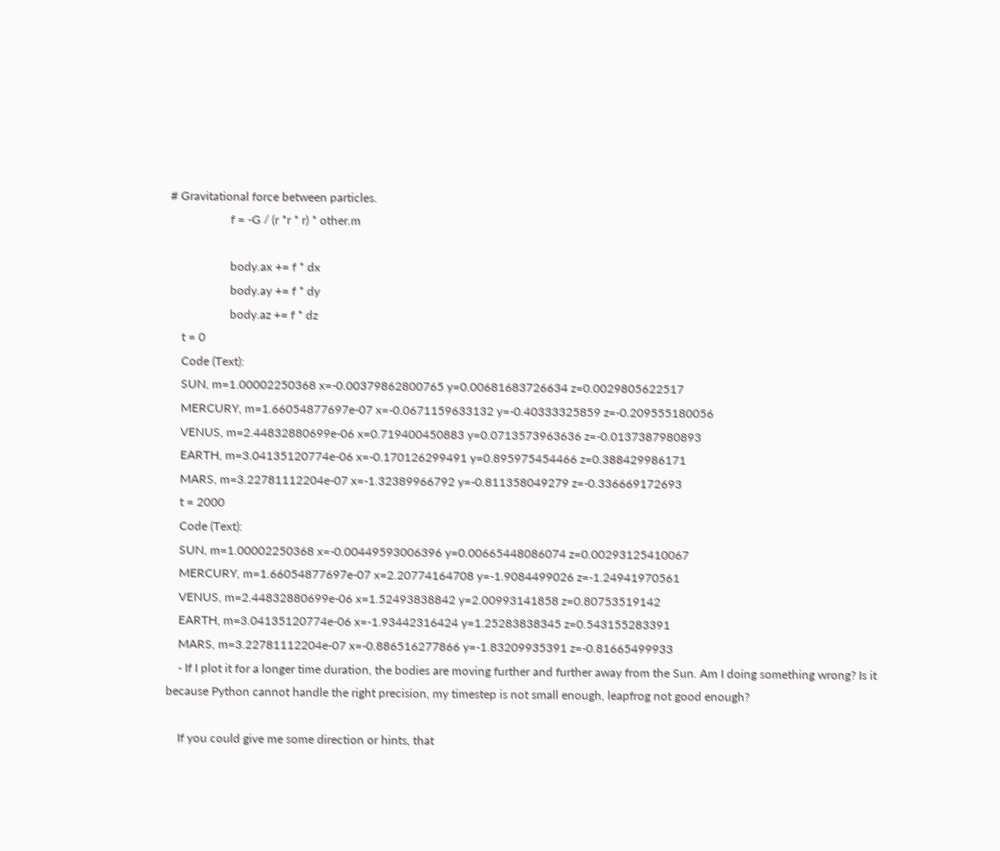# Gravitational force between particles.
                    f = -G / (r *r * r) * other.m

                    body.ax += f * dx
                    body.ay += f * dy
                    body.az += f * dz
    t = 0
    Code (Text):
    SUN, m=1.00002250368 x=-0.00379862800765 y=0.00681683726634 z=0.0029805622517
    MERCURY, m=1.66054877697e-07 x=-0.0671159633132 y=-0.40333325859 z=-0.209555180056
    VENUS, m=2.44832880699e-06 x=0.719400450883 y=0.0713573963636 z=-0.0137387980893
    EARTH, m=3.04135120774e-06 x=-0.170126299491 y=0.895975454466 z=0.388429986171
    MARS, m=3.22781112204e-07 x=-1.32389966792 y=-0.811358049279 z=-0.336669172693
    t = 2000
    Code (Text):
    SUN, m=1.00002250368 x=-0.00449593006396 y=0.00665448086074 z=0.00293125410067
    MERCURY, m=1.66054877697e-07 x=2.20774164708 y=-1.9084499026 z=-1.24941970561
    VENUS, m=2.44832880699e-06 x=1.52493838842 y=2.00993141858 z=0.80753519142
    EARTH, m=3.04135120774e-06 x=-1.93442316424 y=1.25283838345 z=0.543155283391
    MARS, m=3.22781112204e-07 x=-0.886516277866 y=-1.83209935391 z=-0.81665499933
    - If I plot it for a longer time duration, the bodies are moving further and further away from the Sun. Am I doing something wrong? Is it because Python cannot handle the right precision, my timestep is not small enough, leapfrog not good enough?

    If you could give me some direction or hints, that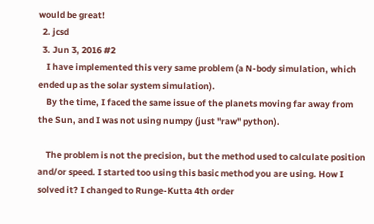would be great!
  2. jcsd
  3. Jun 3, 2016 #2
    I have implemented this very same problem (a N-body simulation, which ended up as the solar system simulation).
    By the time, I faced the same issue of the planets moving far away from the Sun, and I was not using numpy (just "raw" python).

    The problem is not the precision, but the method used to calculate position and/or speed. I started too using this basic method you are using. How I solved it? I changed to Runge-Kutta 4th order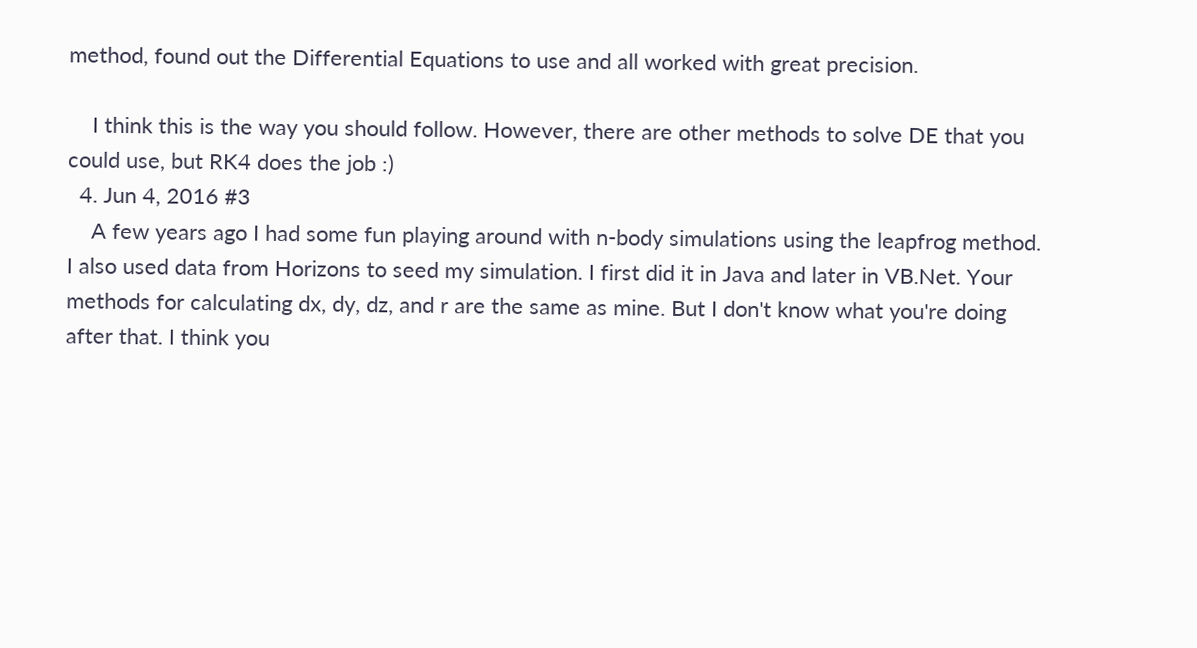method, found out the Differential Equations to use and all worked with great precision.

    I think this is the way you should follow. However, there are other methods to solve DE that you could use, but RK4 does the job :)
  4. Jun 4, 2016 #3
    A few years ago I had some fun playing around with n-body simulations using the leapfrog method. I also used data from Horizons to seed my simulation. I first did it in Java and later in VB.Net. Your methods for calculating dx, dy, dz, and r are the same as mine. But I don't know what you're doing after that. I think you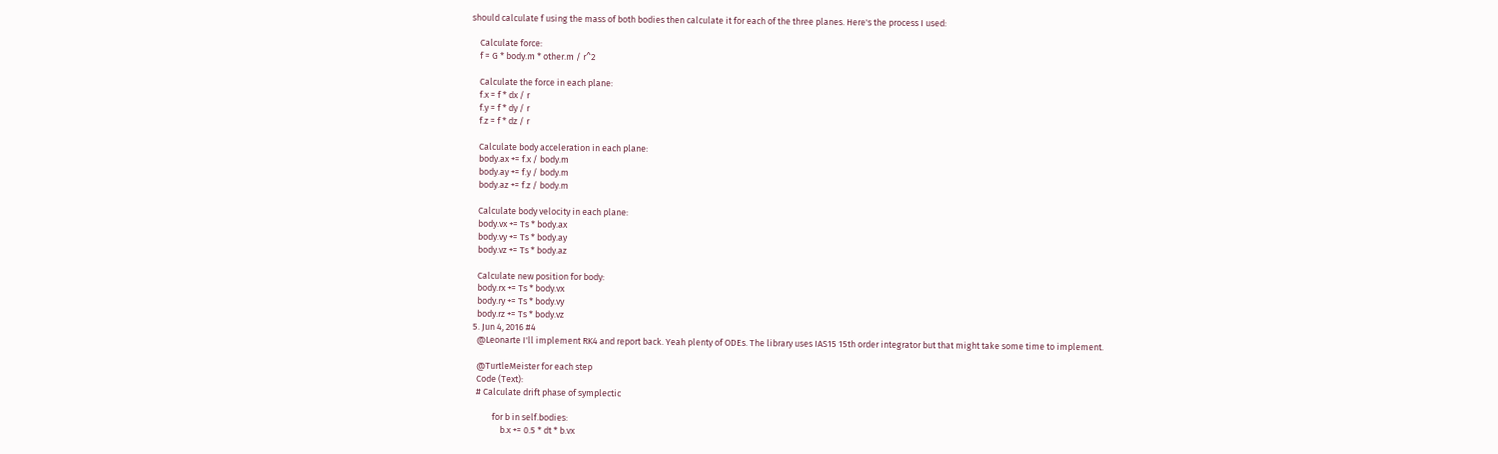should calculate f using the mass of both bodies then calculate it for each of the three planes. Here's the process I used:

    Calculate force:
    f = G * body.m * other.m / r^2

    Calculate the force in each plane:
    f.x = f * dx / r
    f.y = f * dy / r
    f.z = f * dz / r

    Calculate body acceleration in each plane:
    body.ax += f.x / body.m
    body.ay += f.y / body.m
    body.az += f.z / body.m

    Calculate body velocity in each plane:
    body.vx += Ts * body.ax
    body.vy += Ts * body.ay
    body.vz += Ts * body.az

    Calculate new position for body:
    body.rx += Ts * body.vx
    body.ry += Ts * body.vy
    body.rz += Ts * body.vz
  5. Jun 4, 2016 #4
    @Leonarte I'll implement RK4 and report back. Yeah plenty of ODEs. The library uses IAS15 15th order integrator but that might take some time to implement.

    @TurtleMeister for each step
    Code (Text):
    # Calculate drift phase of symplectic

            for b in self.bodies:
                b.x += 0.5 * dt * b.vx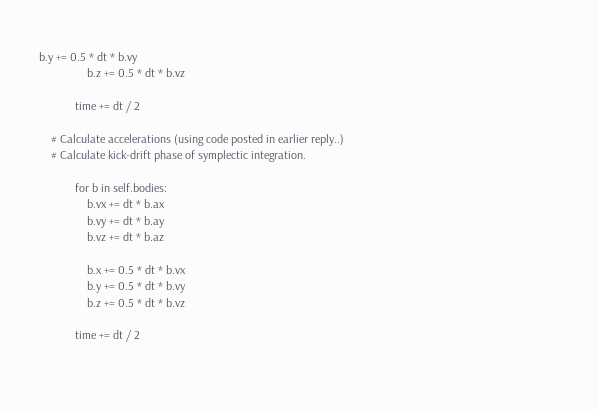b.y += 0.5 * dt * b.vy
                b.z += 0.5 * dt * b.vz

            time += dt / 2

    # Calculate accelerations (using code posted in earlier reply..)
    # Calculate kick-drift phase of symplectic integration.

            for b in self.bodies:
                b.vx += dt * b.ax
                b.vy += dt * b.ay
                b.vz += dt * b.az

                b.x += 0.5 * dt * b.vx
                b.y += 0.5 * dt * b.vy
                b.z += 0.5 * dt * b.vz

            time += dt / 2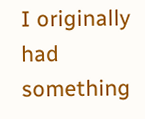I originally had something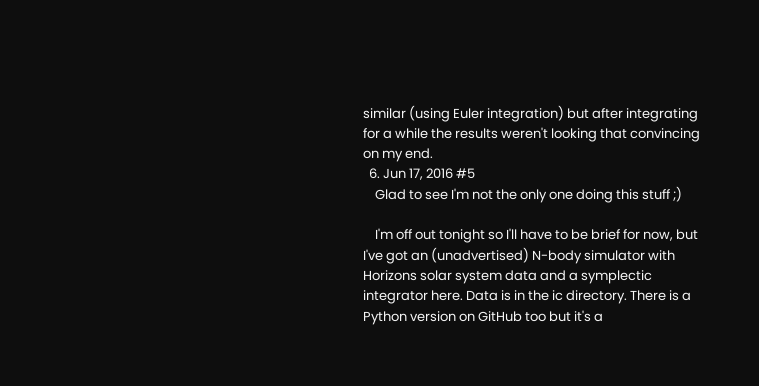similar (using Euler integration) but after integrating for a while the results weren't looking that convincing on my end.
  6. Jun 17, 2016 #5
    Glad to see I'm not the only one doing this stuff ;)

    I'm off out tonight so I'll have to be brief for now, but I've got an (unadvertised) N-body simulator with Horizons solar system data and a symplectic integrator here. Data is in the ic directory. There is a Python version on GitHub too but it's a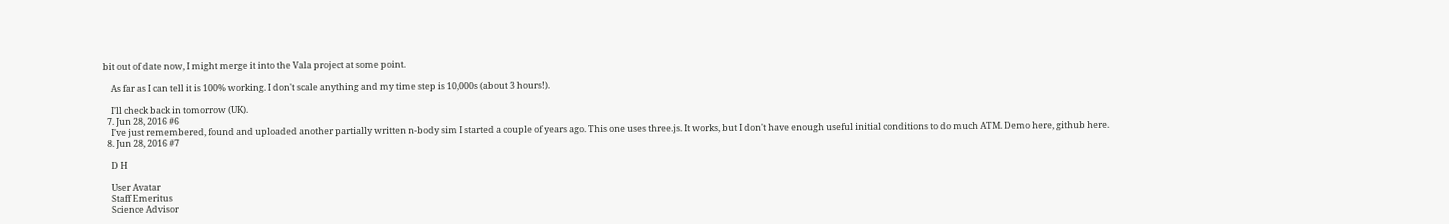bit out of date now, I might merge it into the Vala project at some point.

    As far as I can tell it is 100% working. I don't scale anything and my time step is 10,000s (about 3 hours!).

    I'll check back in tomorrow (UK).
  7. Jun 28, 2016 #6
    I've just remembered, found and uploaded another partially written n-body sim I started a couple of years ago. This one uses three.js. It works, but I don't have enough useful initial conditions to do much ATM. Demo here, github here.
  8. Jun 28, 2016 #7

    D H

    User Avatar
    Staff Emeritus
    Science Advisor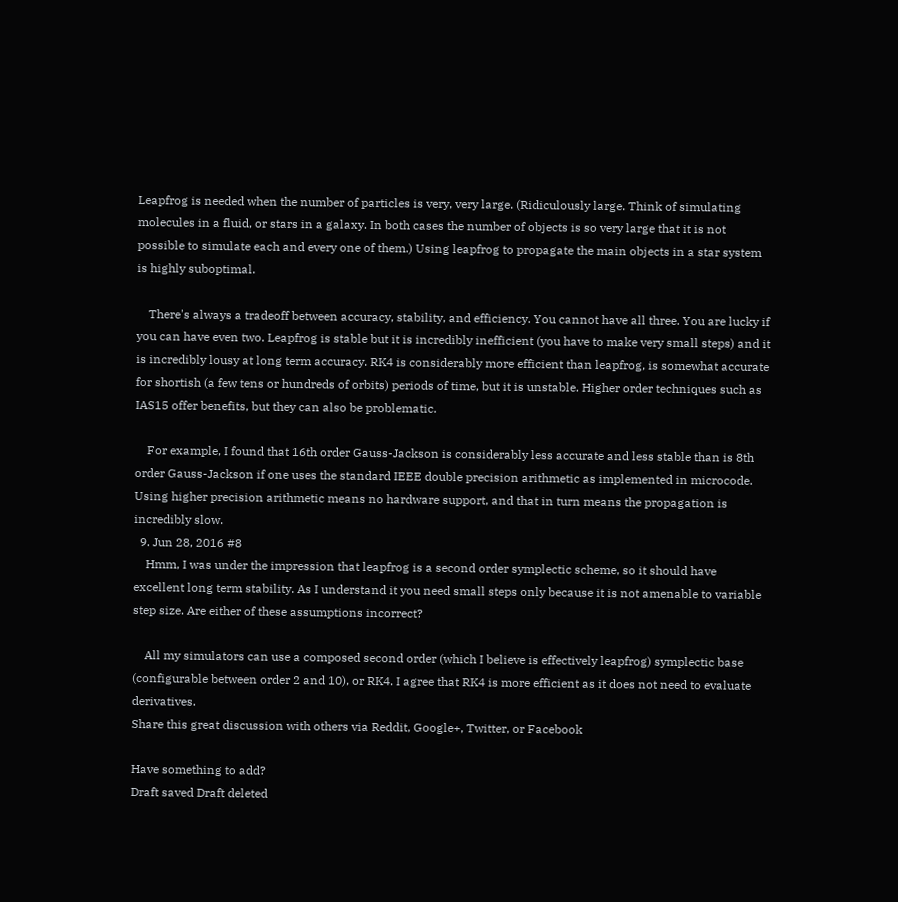Leapfrog is needed when the number of particles is very, very large. (Ridiculously large. Think of simulating molecules in a fluid, or stars in a galaxy. In both cases the number of objects is so very large that it is not possible to simulate each and every one of them.) Using leapfrog to propagate the main objects in a star system is highly suboptimal.

    There's always a tradeoff between accuracy, stability, and efficiency. You cannot have all three. You are lucky if you can have even two. Leapfrog is stable but it is incredibly inefficient (you have to make very small steps) and it is incredibly lousy at long term accuracy. RK4 is considerably more efficient than leapfrog, is somewhat accurate for shortish (a few tens or hundreds of orbits) periods of time, but it is unstable. Higher order techniques such as IAS15 offer benefits, but they can also be problematic.

    For example, I found that 16th order Gauss-Jackson is considerably less accurate and less stable than is 8th order Gauss-Jackson if one uses the standard IEEE double precision arithmetic as implemented in microcode. Using higher precision arithmetic means no hardware support, and that in turn means the propagation is incredibly slow.
  9. Jun 28, 2016 #8
    Hmm, I was under the impression that leapfrog is a second order symplectic scheme, so it should have excellent long term stability. As I understand it you need small steps only because it is not amenable to variable step size. Are either of these assumptions incorrect?

    All my simulators can use a composed second order (which I believe is effectively leapfrog) symplectic base (configurable between order 2 and 10), or RK4. I agree that RK4 is more efficient as it does not need to evaluate derivatives.
Share this great discussion with others via Reddit, Google+, Twitter, or Facebook

Have something to add?
Draft saved Draft deleted